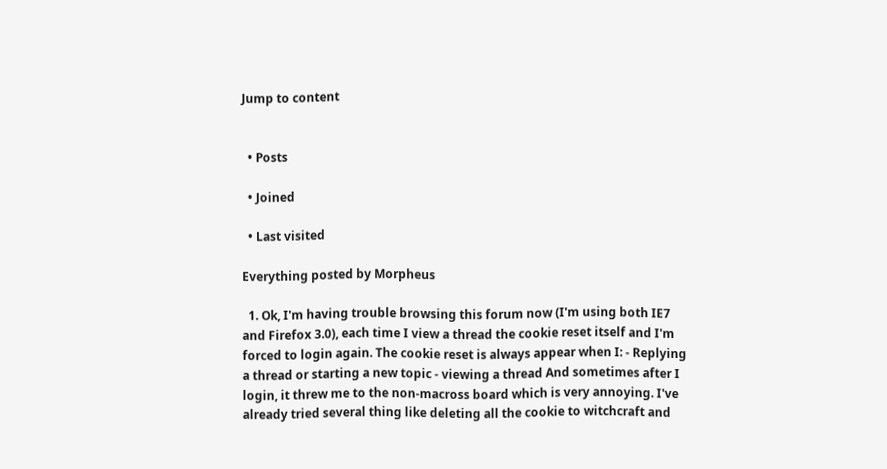Jump to content


  • Posts

  • Joined

  • Last visited

Everything posted by Morpheus

  1. Ok, I'm having trouble browsing this forum now (I'm using both IE7 and Firefox 3.0), each time I view a thread the cookie reset itself and I'm forced to login again. The cookie reset is always appear when I: - Replying a thread or starting a new topic - viewing a thread And sometimes after I login, it threw me to the non-macross board which is very annoying. I've already tried several thing like deleting all the cookie to witchcraft and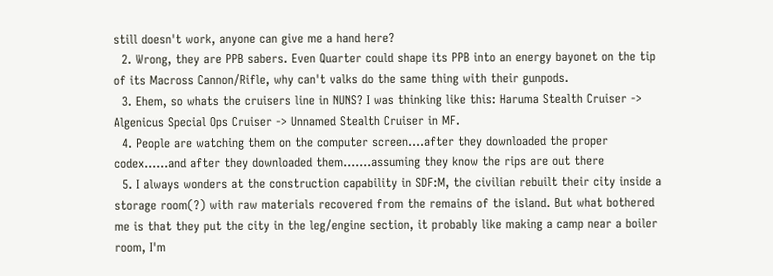still doesn't work, anyone can give me a hand here?
  2. Wrong, they are PPB sabers. Even Quarter could shape its PPB into an energy bayonet on the tip of its Macross Cannon/Rifle, why can't valks do the same thing with their gunpods.
  3. Ehem, so whats the cruisers line in NUNS? I was thinking like this: Haruma Stealth Cruiser -> Algenicus Special Ops Cruiser -> Unnamed Stealth Cruiser in MF.
  4. People are watching them on the computer screen....after they downloaded the proper codex......and after they downloaded them.......assuming they know the rips are out there
  5. I always wonders at the construction capability in SDF:M, the civilian rebuilt their city inside a storage room(?) with raw materials recovered from the remains of the island. But what bothered me is that they put the city in the leg/engine section, it probably like making a camp near a boiler room, I'm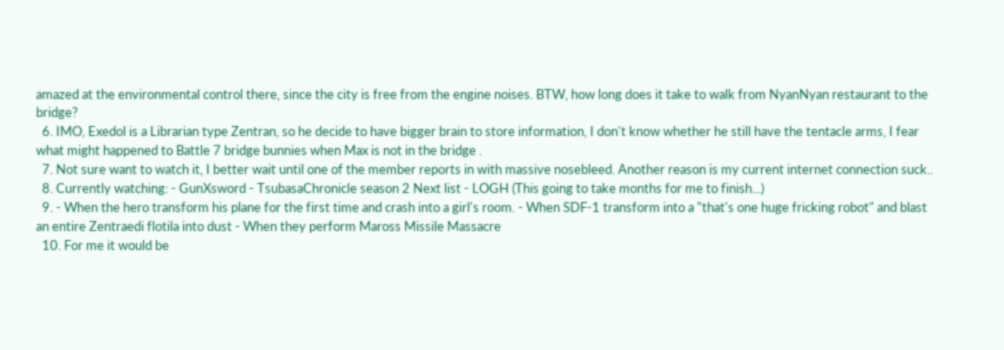amazed at the environmental control there, since the city is free from the engine noises. BTW, how long does it take to walk from NyanNyan restaurant to the bridge?
  6. IMO, Exedol is a Librarian type Zentran, so he decide to have bigger brain to store information, I don't know whether he still have the tentacle arms, I fear what might happened to Battle 7 bridge bunnies when Max is not in the bridge .
  7. Not sure want to watch it, I better wait until one of the member reports in with massive nosebleed. Another reason is my current internet connection suck..
  8. Currently watching: - GunXsword - TsubasaChronicle season 2 Next list - LOGH (This going to take months for me to finish...)
  9. - When the hero transform his plane for the first time and crash into a girl's room. - When SDF-1 transform into a "that's one huge fricking robot" and blast an entire Zentraedi flotila into dust - When they perform Maross Missile Massacre
  10. For me it would be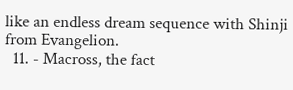like an endless dream sequence with Shinji from Evangelion.
  11. - Macross, the fact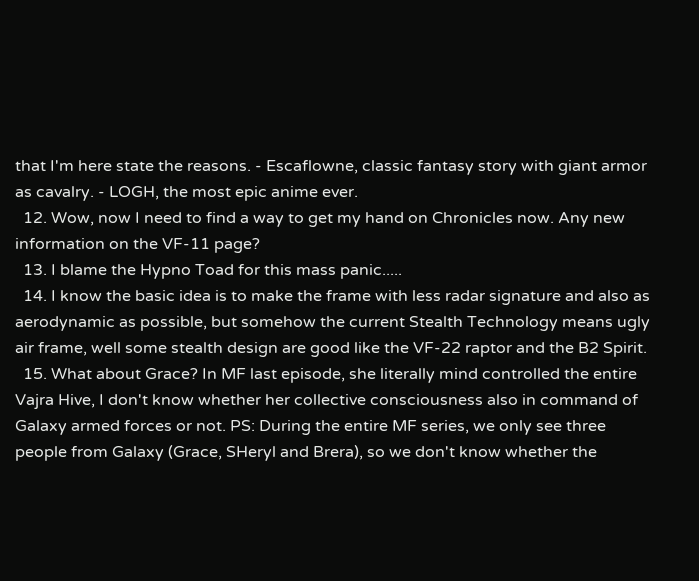that I'm here state the reasons. - Escaflowne, classic fantasy story with giant armor as cavalry. - LOGH, the most epic anime ever.
  12. Wow, now I need to find a way to get my hand on Chronicles now. Any new information on the VF-11 page?
  13. I blame the Hypno Toad for this mass panic.....
  14. I know the basic idea is to make the frame with less radar signature and also as aerodynamic as possible, but somehow the current Stealth Technology means ugly air frame, well some stealth design are good like the VF-22 raptor and the B2 Spirit.
  15. What about Grace? In MF last episode, she literally mind controlled the entire Vajra Hive, I don't know whether her collective consciousness also in command of Galaxy armed forces or not. PS: During the entire MF series, we only see three people from Galaxy (Grace, SHeryl and Brera), so we don't know whether the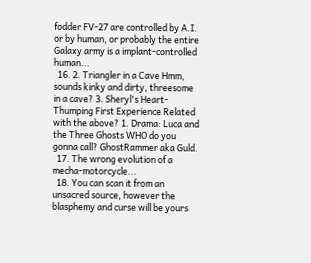fodder FV-27 are controlled by A.I. or by human, or probably the entire Galaxy army is a implant-controlled human...
  16. 2. Triangler in a Cave Hmm, sounds kinky and dirty, threesome in a cave? 3. Sheryl's Heart-Thumping First Experience Related with the above? 1. Drama: Luca and the Three Ghosts WHO do you gonna call? GhostRammer aka Guld.
  17. The wrong evolution of a mecha-motorcycle...
  18. You can scan it from an unsacred source, however the blasphemy and curse will be yours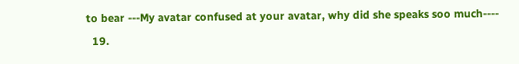to bear ---My avatar confused at your avatar, why did she speaks soo much----
  19.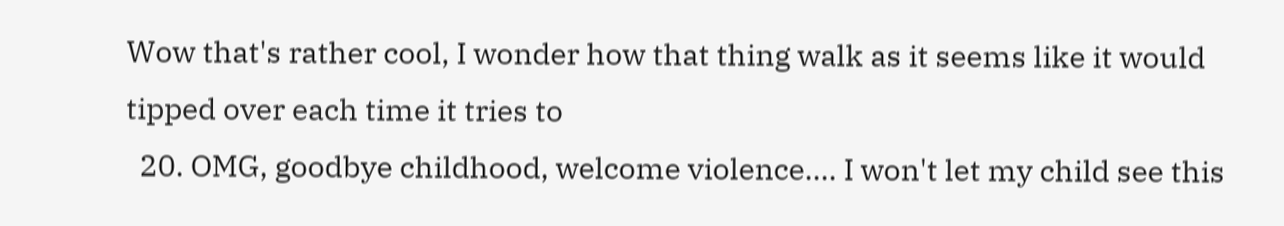Wow that's rather cool, I wonder how that thing walk as it seems like it would tipped over each time it tries to
  20. OMG, goodbye childhood, welcome violence.... I won't let my child see this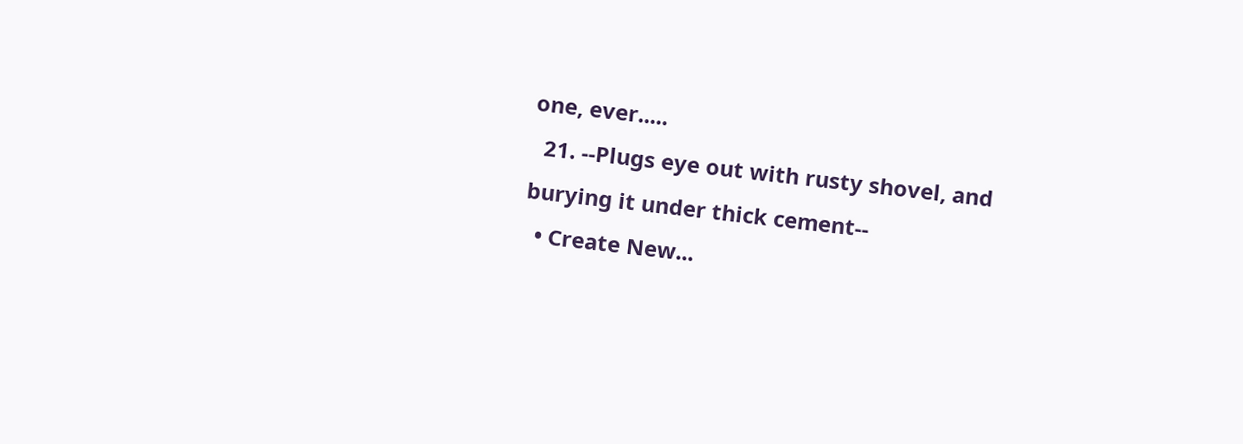one, ever.....
  21. --Plugs eye out with rusty shovel, and burying it under thick cement--
  • Create New...